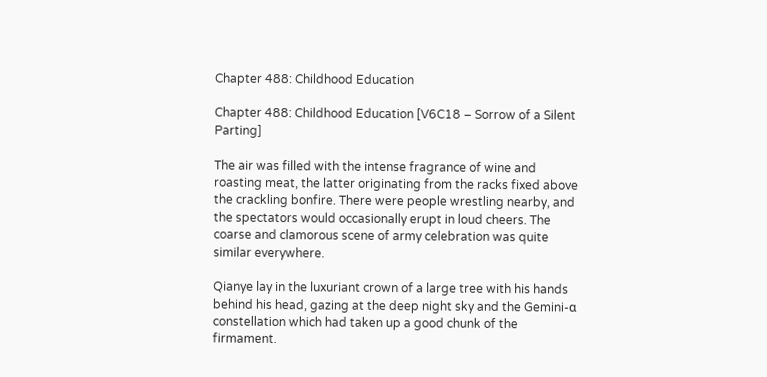Chapter 488: Childhood Education

Chapter 488: Childhood Education [V6C18 – Sorrow of a Silent Parting]

The air was filled with the intense fragrance of wine and roasting meat, the latter originating from the racks fixed above the crackling bonfire. There were people wrestling nearby, and the spectators would occasionally erupt in loud cheers. The coarse and clamorous scene of army celebration was quite similar everywhere.

Qianye lay in the luxuriant crown of a large tree with his hands behind his head, gazing at the deep night sky and the Gemini-α constellation which had taken up a good chunk of the firmament.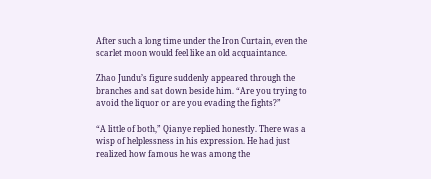After such a long time under the Iron Curtain, even the scarlet moon would feel like an old acquaintance.

Zhao Jundu’s figure suddenly appeared through the branches and sat down beside him. “Are you trying to avoid the liquor or are you evading the fights?”

“A little of both,” Qianye replied honestly. There was a wisp of helplessness in his expression. He had just realized how famous he was among the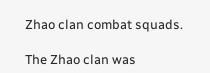Zhao clan combat squads.

The Zhao clan was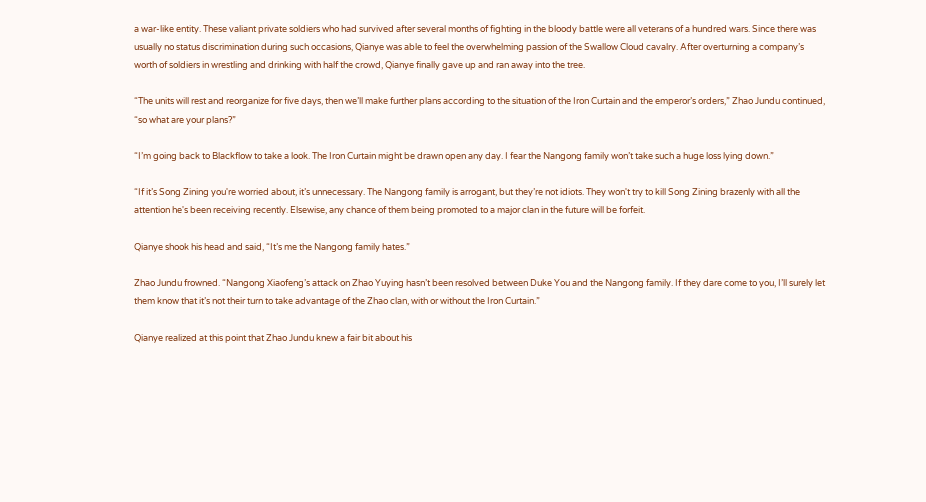a war-like entity. These valiant private soldiers who had survived after several months of fighting in the bloody battle were all veterans of a hundred wars. Since there was usually no status discrimination during such occasions, Qianye was able to feel the overwhelming passion of the Swallow Cloud cavalry. After overturning a company’s worth of soldiers in wrestling and drinking with half the crowd, Qianye finally gave up and ran away into the tree.

“The units will rest and reorganize for five days, then we’ll make further plans according to the situation of the Iron Curtain and the emperor’s orders,” Zhao Jundu continued, “so what are your plans?”

“I’m going back to Blackflow to take a look. The Iron Curtain might be drawn open any day. I fear the Nangong family won’t take such a huge loss lying down.”

“If it’s Song Zining you're worried about, it’s unnecessary. The Nangong family is arrogant, but they’re not idiots. They won't try to kill Song Zining brazenly with all the attention he's been receiving recently. Elsewise, any chance of them being promoted to a major clan in the future will be forfeit.

Qianye shook his head and said, “It’s me the Nangong family hates.”

Zhao Jundu frowned. “Nangong Xiaofeng’s attack on Zhao Yuying hasn’t been resolved between Duke You and the Nangong family. If they dare come to you, I’ll surely let them know that it’s not their turn to take advantage of the Zhao clan, with or without the Iron Curtain.”

Qianye realized at this point that Zhao Jundu knew a fair bit about his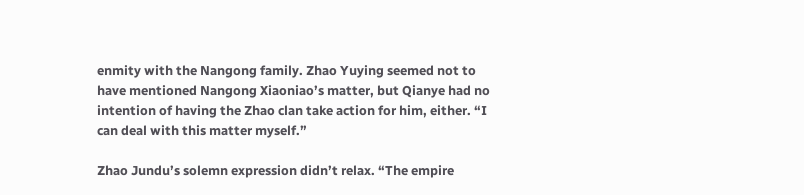enmity with the Nangong family. Zhao Yuying seemed not to have mentioned Nangong Xiaoniao’s matter, but Qianye had no intention of having the Zhao clan take action for him, either. “I can deal with this matter myself.”

Zhao Jundu’s solemn expression didn’t relax. “The empire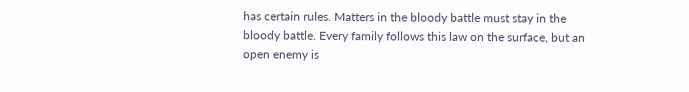has certain rules. Matters in the bloody battle must stay in the bloody battle. Every family follows this law on the surface, but an open enemy is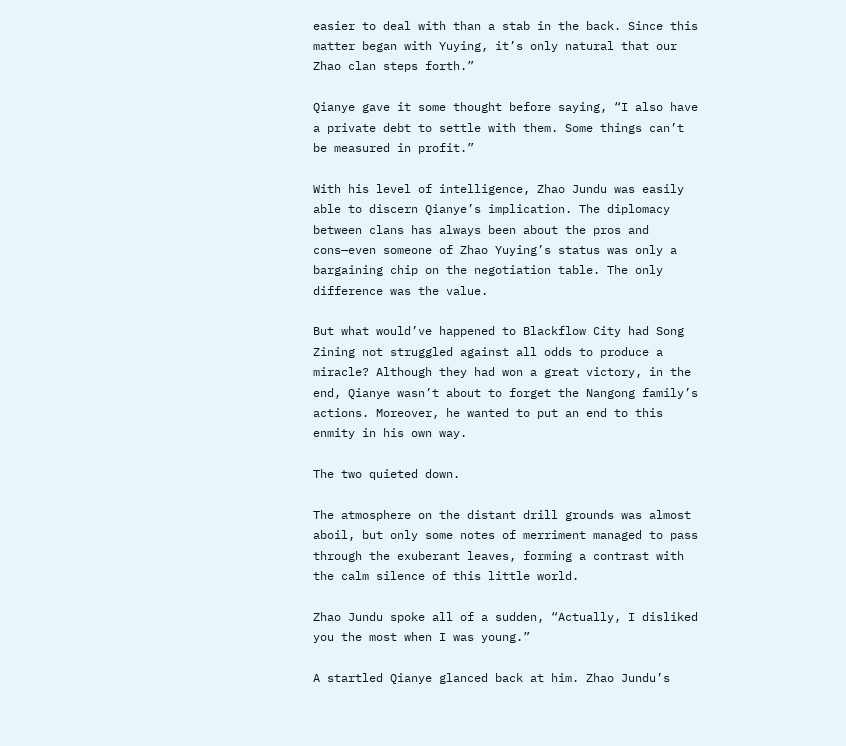easier to deal with than a stab in the back. Since this matter began with Yuying, it’s only natural that our Zhao clan steps forth.”

Qianye gave it some thought before saying, “I also have a private debt to settle with them. Some things can’t be measured in profit.”

With his level of intelligence, Zhao Jundu was easily able to discern Qianye’s implication. The diplomacy between clans has always been about the pros and cons—even someone of Zhao Yuying’s status was only a bargaining chip on the negotiation table. The only difference was the value.

But what would’ve happened to Blackflow City had Song Zining not struggled against all odds to produce a miracle? Although they had won a great victory, in the end, Qianye wasn’t about to forget the Nangong family’s actions. Moreover, he wanted to put an end to this enmity in his own way.

The two quieted down.

The atmosphere on the distant drill grounds was almost aboil, but only some notes of merriment managed to pass through the exuberant leaves, forming a contrast with the calm silence of this little world.

Zhao Jundu spoke all of a sudden, “Actually, I disliked you the most when I was young.”

A startled Qianye glanced back at him. Zhao Jundu’s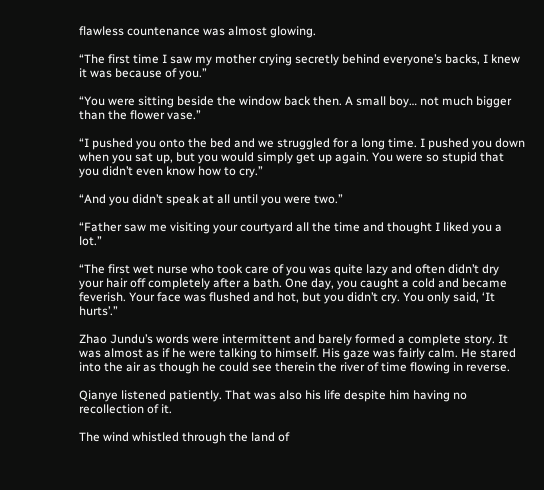flawless countenance was almost glowing.

“The first time I saw my mother crying secretly behind everyone’s backs, I knew it was because of you.”

“You were sitting beside the window back then. A small boy… not much bigger than the flower vase.”

“I pushed you onto the bed and we struggled for a long time. I pushed you down when you sat up, but you would simply get up again. You were so stupid that you didn’t even know how to cry.”

“And you didn’t speak at all until you were two.”

“Father saw me visiting your courtyard all the time and thought I liked you a lot.”

“The first wet nurse who took care of you was quite lazy and often didn’t dry your hair off completely after a bath. One day, you caught a cold and became feverish. Your face was flushed and hot, but you didn’t cry. You only said, ‘It hurts’.”

Zhao Jundu’s words were intermittent and barely formed a complete story. It was almost as if he were talking to himself. His gaze was fairly calm. He stared into the air as though he could see therein the river of time flowing in reverse.

Qianye listened patiently. That was also his life despite him having no recollection of it.

The wind whistled through the land of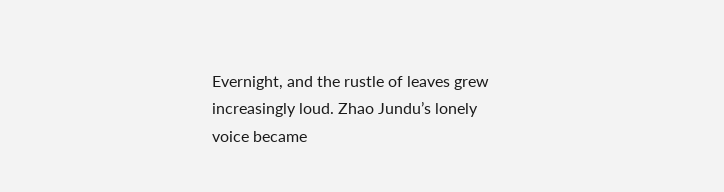Evernight, and the rustle of leaves grew increasingly loud. Zhao Jundu’s lonely voice became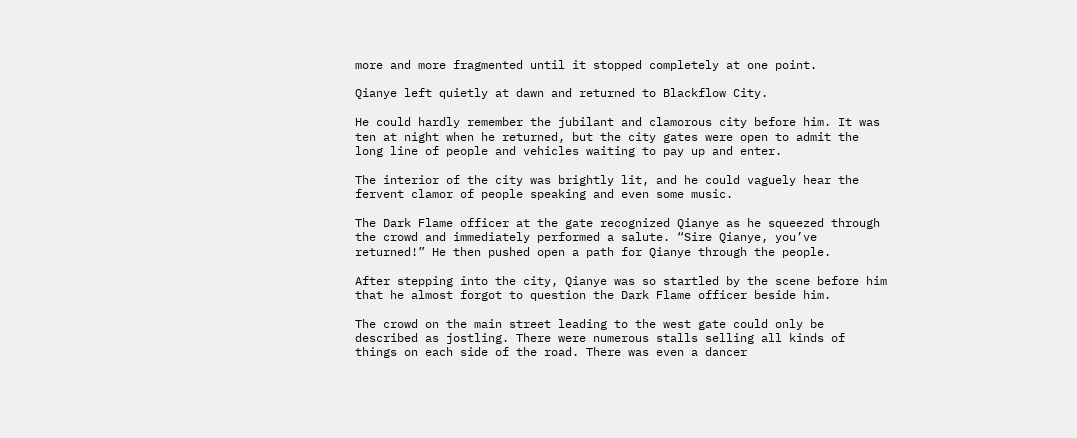more and more fragmented until it stopped completely at one point.

Qianye left quietly at dawn and returned to Blackflow City.

He could hardly remember the jubilant and clamorous city before him. It was ten at night when he returned, but the city gates were open to admit the long line of people and vehicles waiting to pay up and enter.

The interior of the city was brightly lit, and he could vaguely hear the fervent clamor of people speaking and even some music.

The Dark Flame officer at the gate recognized Qianye as he squeezed through the crowd and immediately performed a salute. “Sire Qianye, you’ve returned!” He then pushed open a path for Qianye through the people.

After stepping into the city, Qianye was so startled by the scene before him that he almost forgot to question the Dark Flame officer beside him.

The crowd on the main street leading to the west gate could only be described as jostling. There were numerous stalls selling all kinds of things on each side of the road. There was even a dancer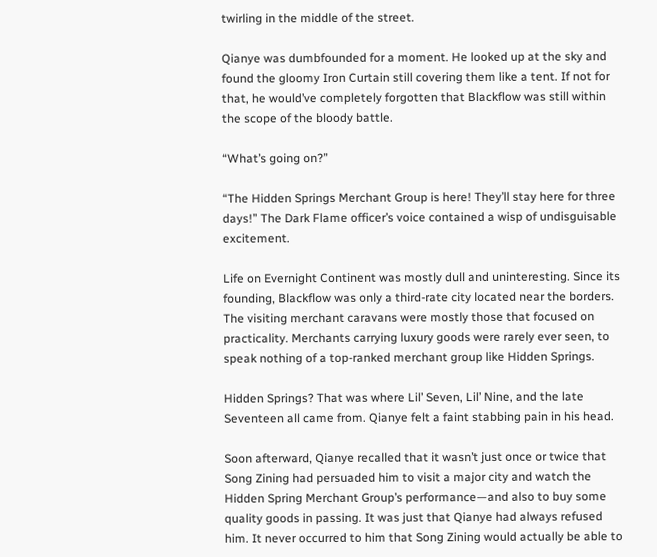twirling in the middle of the street.

Qianye was dumbfounded for a moment. He looked up at the sky and found the gloomy Iron Curtain still covering them like a tent. If not for that, he would’ve completely forgotten that Blackflow was still within the scope of the bloody battle.

“What’s going on?”

“The Hidden Springs Merchant Group is here! They’ll stay here for three days!” The Dark Flame officer’s voice contained a wisp of undisguisable excitement.

Life on Evernight Continent was mostly dull and uninteresting. Since its founding, Blackflow was only a third-rate city located near the borders. The visiting merchant caravans were mostly those that focused on practicality. Merchants carrying luxury goods were rarely ever seen, to speak nothing of a top-ranked merchant group like Hidden Springs.

Hidden Springs? That was where Lil’ Seven, Lil’ Nine, and the late Seventeen all came from. Qianye felt a faint stabbing pain in his head.

Soon afterward, Qianye recalled that it wasn’t just once or twice that Song Zining had persuaded him to visit a major city and watch the Hidden Spring Merchant Group’s performance—and also to buy some quality goods in passing. It was just that Qianye had always refused him. It never occurred to him that Song Zining would actually be able to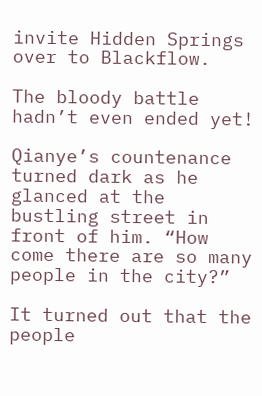invite Hidden Springs over to Blackflow.

The bloody battle hadn’t even ended yet!

Qianye’s countenance turned dark as he glanced at the bustling street in front of him. “How come there are so many people in the city?”

It turned out that the people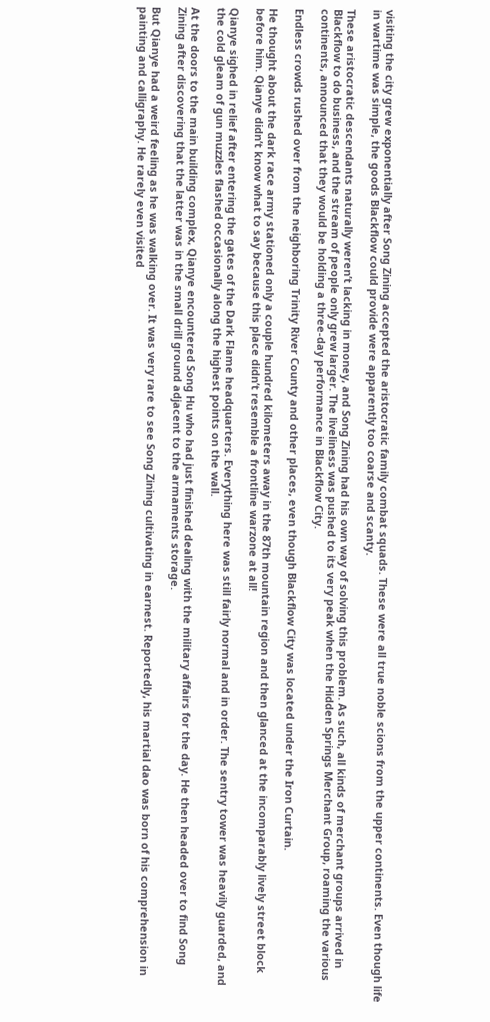visiting the city grew exponentially after Song Zining accepted the aristocratic family combat squads. These were all true noble scions from the upper continents. Even though life in wartime was simple, the goods Blackflow could provide were apparently too coarse and scanty.

These aristocratic descendants naturally weren’t lacking in money, and Song Zining had his own way of solving this problem. As such, all kinds of merchant groups arrived in Blackflow to do business, and the stream of people only grew larger. The liveliness was pushed to its very peak when the Hidden Springs Merchant Group, roaming the various continents, announced that they would be holding a three-day performance in Blackflow City.

Endless crowds rushed over from the neighboring Trinity River County and other places, even though Blackflow City was located under the Iron Curtain.

He thought about the dark race army stationed only a couple hundred kilometers away in the 87th mountain region and then glanced at the incomparably lively street block before him. Qianye didn’t know what to say because this place didn’t resemble a frontline warzone at all!

Qianye sighed in relief after entering the gates of the Dark Flame headquarters. Everything here was still fairly normal and in order. The sentry tower was heavily guarded, and the cold gleam of gun muzzles flashed occasionally along the highest points on the wall.

At the doors to the main building complex, Qianye encountered Song Hu who had just finished dealing with the military affairs for the day. He then headed over to find Song Zining after discovering that the latter was in the small drill ground adjacent to the armaments storage.

But Qianye had a weird feeling as he was walking over. It was very rare to see Song Zining cultivating in earnest. Reportedly, his martial dao was born of his comprehension in painting and calligraphy. He rarely even visited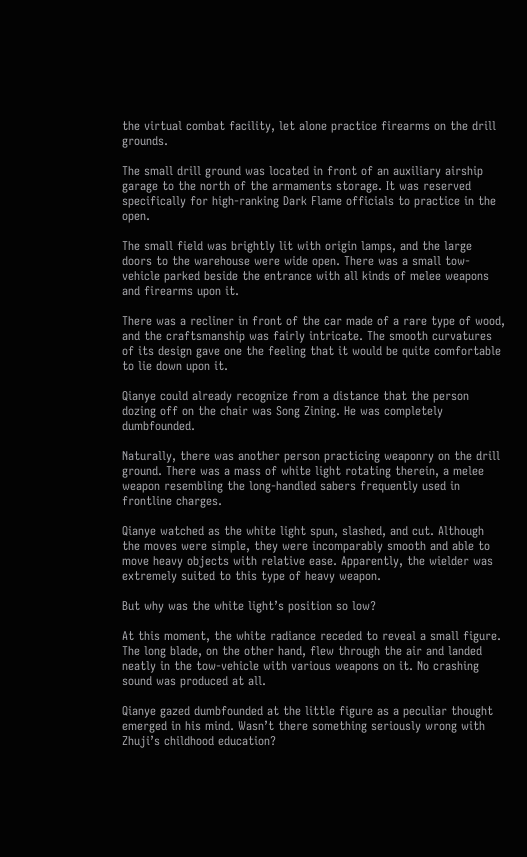the virtual combat facility, let alone practice firearms on the drill grounds.

The small drill ground was located in front of an auxiliary airship garage to the north of the armaments storage. It was reserved specifically for high-ranking Dark Flame officials to practice in the open.

The small field was brightly lit with origin lamps, and the large doors to the warehouse were wide open. There was a small tow-vehicle parked beside the entrance with all kinds of melee weapons and firearms upon it.

There was a recliner in front of the car made of a rare type of wood, and the craftsmanship was fairly intricate. The smooth curvatures of its design gave one the feeling that it would be quite comfortable to lie down upon it.

Qianye could already recognize from a distance that the person dozing off on the chair was Song Zining. He was completely dumbfounded.

Naturally, there was another person practicing weaponry on the drill ground. There was a mass of white light rotating therein, a melee weapon resembling the long-handled sabers frequently used in frontline charges.

Qianye watched as the white light spun, slashed, and cut. Although the moves were simple, they were incomparably smooth and able to move heavy objects with relative ease. Apparently, the wielder was extremely suited to this type of heavy weapon.

But why was the white light’s position so low?

At this moment, the white radiance receded to reveal a small figure. The long blade, on the other hand, flew through the air and landed neatly in the tow-vehicle with various weapons on it. No crashing sound was produced at all.

Qianye gazed dumbfounded at the little figure as a peculiar thought emerged in his mind. Wasn’t there something seriously wrong with Zhuji’s childhood education?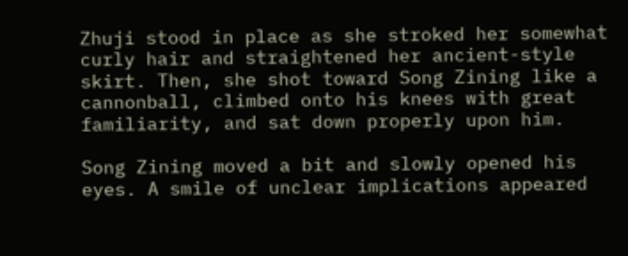Zhuji stood in place as she stroked her somewhat curly hair and straightened her ancient-style skirt. Then, she shot toward Song Zining like a cannonball, climbed onto his knees with great familiarity, and sat down properly upon him.

Song Zining moved a bit and slowly opened his eyes. A smile of unclear implications appeared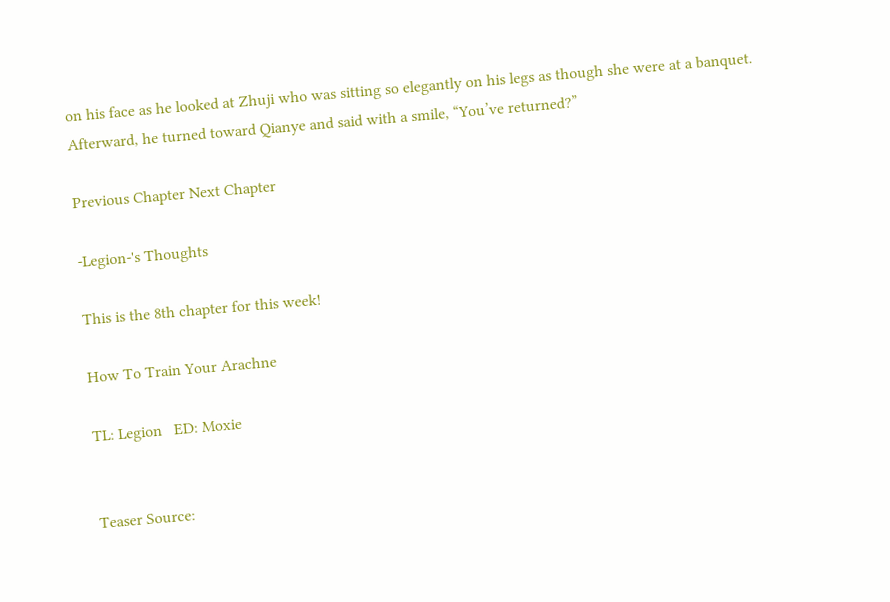on his face as he looked at Zhuji who was sitting so elegantly on his legs as though she were at a banquet. Afterward, he turned toward Qianye and said with a smile, “You’ve returned?”

Previous Chapter Next Chapter

-Legion-'s Thoughts

This is the 8th chapter for this week!

How To Train Your Arachne

TL: Legion   ED: Moxie


Teaser Source: